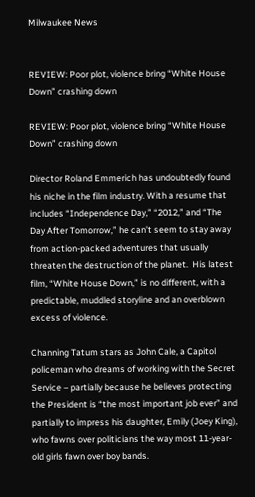Milwaukee News


REVIEW: Poor plot, violence bring “White House Down” crashing down

REVIEW: Poor plot, violence bring “White House Down” crashing down

Director Roland Emmerich has undoubtedly found his niche in the film industry. With a resume that includes “Independence Day,” “2012,” and “The Day After Tomorrow,” he can’t seem to stay away from action-packed adventures that usually threaten the destruction of the planet.  His latest film, “White House Down,” is no different, with a predictable, muddled storyline and an overblown excess of violence.

Channing Tatum stars as John Cale, a Capitol policeman who dreams of working with the Secret Service – partially because he believes protecting the President is “the most important job ever” and partially to impress his daughter, Emily (Joey King), who fawns over politicians the way most 11-year-old girls fawn over boy bands.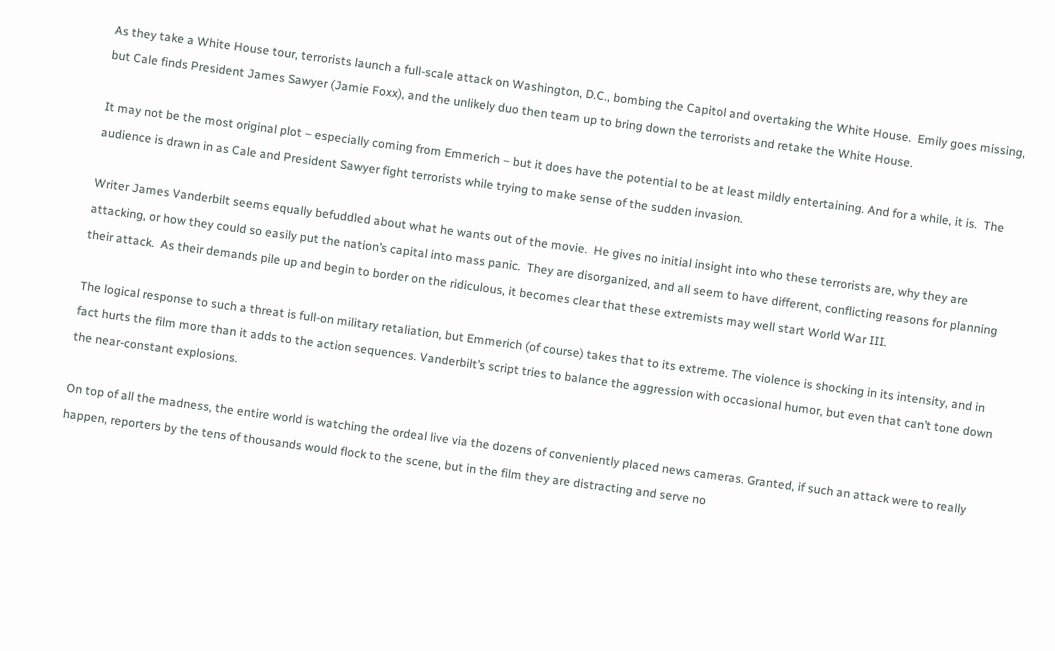As they take a White House tour, terrorists launch a full-scale attack on Washington, D.C., bombing the Capitol and overtaking the White House.  Emily goes missing, but Cale finds President James Sawyer (Jamie Foxx), and the unlikely duo then team up to bring down the terrorists and retake the White House.

It may not be the most original plot – especially coming from Emmerich – but it does have the potential to be at least mildly entertaining. And for a while, it is.  The audience is drawn in as Cale and President Sawyer fight terrorists while trying to make sense of the sudden invasion.

Writer James Vanderbilt seems equally befuddled about what he wants out of the movie.  He gives no initial insight into who these terrorists are, why they are attacking, or how they could so easily put the nation’s capital into mass panic.  They are disorganized, and all seem to have different, conflicting reasons for planning their attack.  As their demands pile up and begin to border on the ridiculous, it becomes clear that these extremists may well start World War III.

The logical response to such a threat is full-on military retaliation, but Emmerich (of course) takes that to its extreme. The violence is shocking in its intensity, and in fact hurts the film more than it adds to the action sequences. Vanderbilt’s script tries to balance the aggression with occasional humor, but even that can’t tone down the near-constant explosions.

On top of all the madness, the entire world is watching the ordeal live via the dozens of conveniently placed news cameras. Granted, if such an attack were to really happen, reporters by the tens of thousands would flock to the scene, but in the film they are distracting and serve no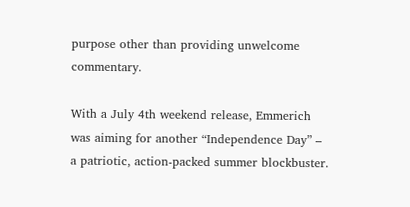purpose other than providing unwelcome commentary.

With a July 4th weekend release, Emmerich was aiming for another “Independence Day” – a patriotic, action-packed summer blockbuster.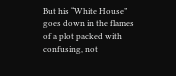But his “White House” goes down in the flames of a plot packed with confusing, not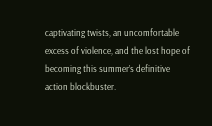captivating twists, an uncomfortable excess of violence, and the lost hope of becoming this summer’s definitive action blockbuster.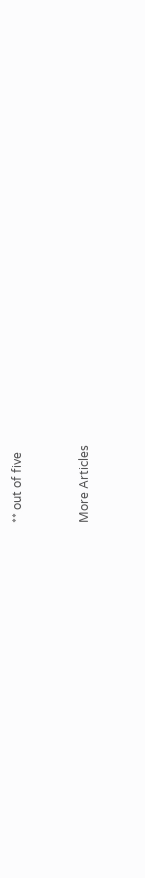** out of five



More Articles